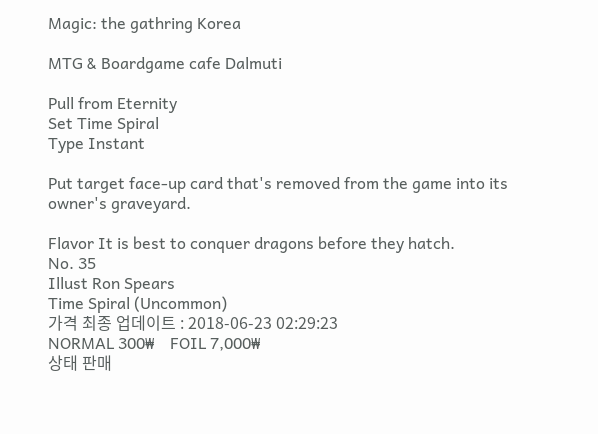Magic: the gathring Korea

MTG & Boardgame cafe Dalmuti

Pull from Eternity
Set Time Spiral
Type Instant

Put target face-up card that's removed from the game into its owner's graveyard.

Flavor It is best to conquer dragons before they hatch.
No. 35
Illust Ron Spears
Time Spiral (Uncommon)
가격 최종 업데이트 : 2018-06-23 02:29:23
NORMAL 300₩    FOIL 7,000₩
상태 판매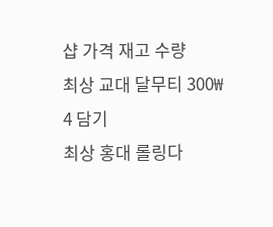샵 가격 재고 수량
최상 교대 달무티 300₩ 4 담기
최상 홍대 롤링다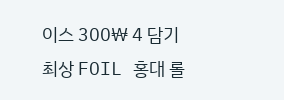이스 300₩ 4 담기
최상 FOIL 홍대 롤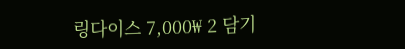링다이스 7,000₩ 2 담기